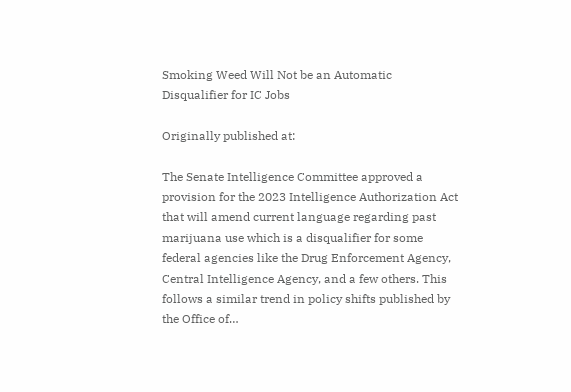Smoking Weed Will Not be an Automatic Disqualifier for IC Jobs

Originally published at:

The Senate Intelligence Committee approved a provision for the 2023 Intelligence Authorization Act that will amend current language regarding past marijuana use which is a disqualifier for some federal agencies like the Drug Enforcement Agency, Central Intelligence Agency, and a few others. This follows a similar trend in policy shifts published by the Office of…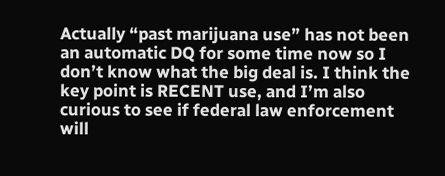Actually “past marijuana use” has not been an automatic DQ for some time now so I don’t know what the big deal is. I think the key point is RECENT use, and I’m also curious to see if federal law enforcement will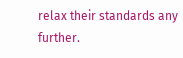relax their standards any further.